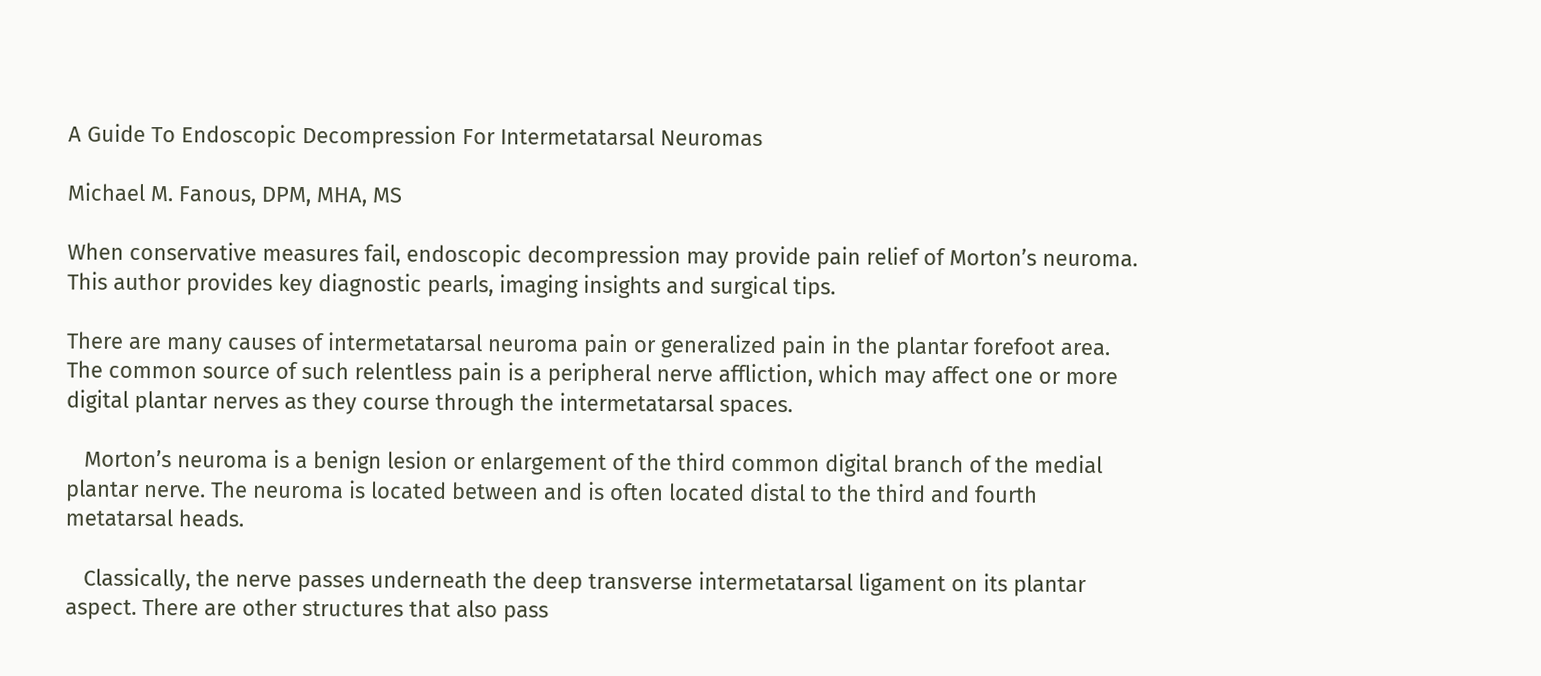A Guide To Endoscopic Decompression For Intermetatarsal Neuromas

Michael M. Fanous, DPM, MHA, MS

When conservative measures fail, endoscopic decompression may provide pain relief of Morton’s neuroma. This author provides key diagnostic pearls, imaging insights and surgical tips.

There are many causes of intermetatarsal neuroma pain or generalized pain in the plantar forefoot area. The common source of such relentless pain is a peripheral nerve affliction, which may affect one or more digital plantar nerves as they course through the intermetatarsal spaces.

   Morton’s neuroma is a benign lesion or enlargement of the third common digital branch of the medial plantar nerve. The neuroma is located between and is often located distal to the third and fourth metatarsal heads.

   Classically, the nerve passes underneath the deep transverse intermetatarsal ligament on its plantar aspect. There are other structures that also pass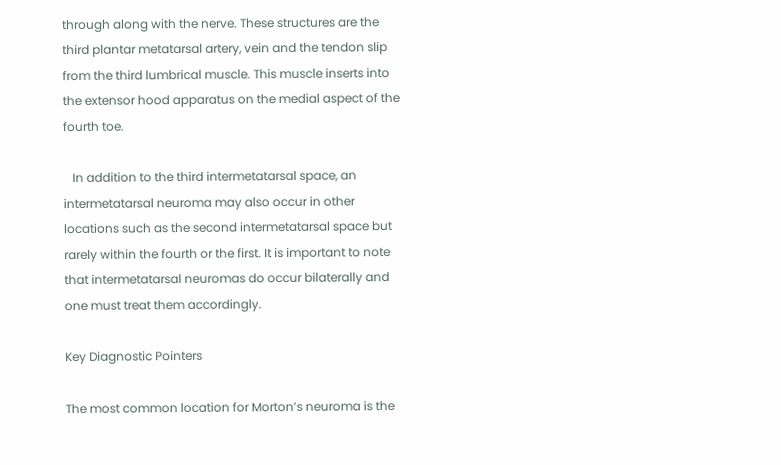through along with the nerve. These structures are the third plantar metatarsal artery, vein and the tendon slip from the third lumbrical muscle. This muscle inserts into the extensor hood apparatus on the medial aspect of the fourth toe.

   In addition to the third intermetatarsal space, an intermetatarsal neuroma may also occur in other locations such as the second intermetatarsal space but rarely within the fourth or the first. It is important to note that intermetatarsal neuromas do occur bilaterally and one must treat them accordingly.

Key Diagnostic Pointers

The most common location for Morton’s neuroma is the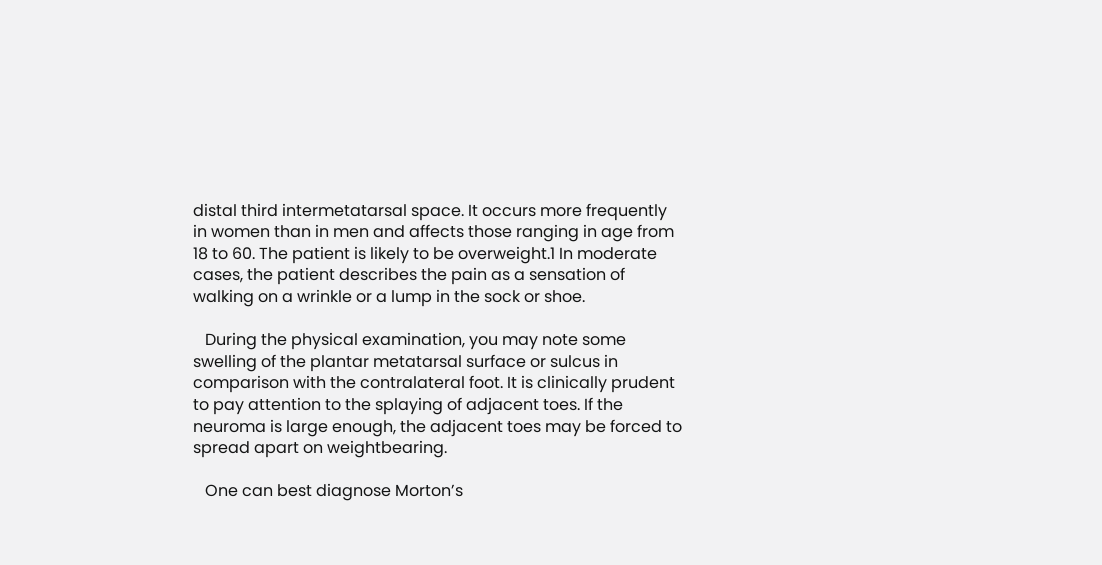distal third intermetatarsal space. It occurs more frequently in women than in men and affects those ranging in age from 18 to 60. The patient is likely to be overweight.1 In moderate cases, the patient describes the pain as a sensation of walking on a wrinkle or a lump in the sock or shoe.

   During the physical examination, you may note some swelling of the plantar metatarsal surface or sulcus in comparison with the contralateral foot. It is clinically prudent to pay attention to the splaying of adjacent toes. If the neuroma is large enough, the adjacent toes may be forced to spread apart on weightbearing.

   One can best diagnose Morton’s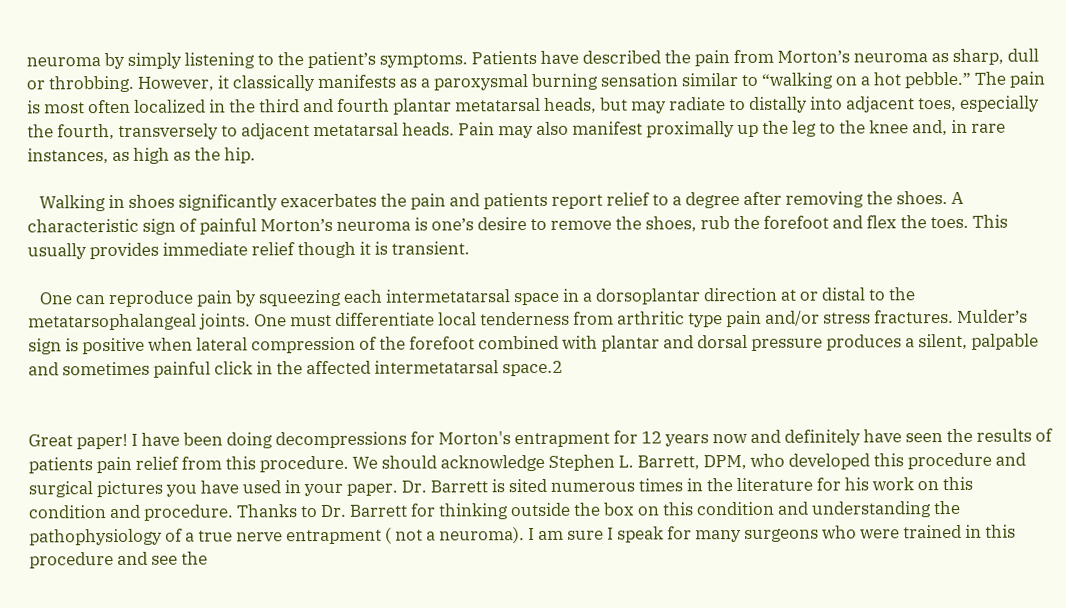neuroma by simply listening to the patient’s symptoms. Patients have described the pain from Morton’s neuroma as sharp, dull or throbbing. However, it classically manifests as a paroxysmal burning sensation similar to “walking on a hot pebble.” The pain is most often localized in the third and fourth plantar metatarsal heads, but may radiate to distally into adjacent toes, especially the fourth, transversely to adjacent metatarsal heads. Pain may also manifest proximally up the leg to the knee and, in rare instances, as high as the hip.

   Walking in shoes significantly exacerbates the pain and patients report relief to a degree after removing the shoes. A characteristic sign of painful Morton’s neuroma is one’s desire to remove the shoes, rub the forefoot and flex the toes. This usually provides immediate relief though it is transient.

   One can reproduce pain by squeezing each intermetatarsal space in a dorsoplantar direction at or distal to the metatarsophalangeal joints. One must differentiate local tenderness from arthritic type pain and/or stress fractures. Mulder’s sign is positive when lateral compression of the forefoot combined with plantar and dorsal pressure produces a silent, palpable and sometimes painful click in the affected intermetatarsal space.2


Great paper! I have been doing decompressions for Morton's entrapment for 12 years now and definitely have seen the results of patients pain relief from this procedure. We should acknowledge Stephen L. Barrett, DPM, who developed this procedure and surgical pictures you have used in your paper. Dr. Barrett is sited numerous times in the literature for his work on this condition and procedure. Thanks to Dr. Barrett for thinking outside the box on this condition and understanding the pathophysiology of a true nerve entrapment ( not a neuroma). I am sure I speak for many surgeons who were trained in this procedure and see the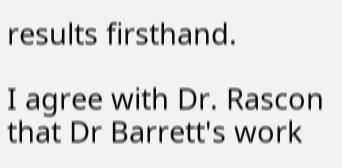results firsthand.

I agree with Dr. Rascon that Dr Barrett's work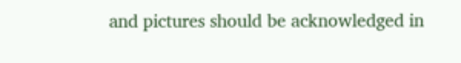and pictures should be acknowledged in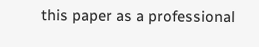this paper as a professional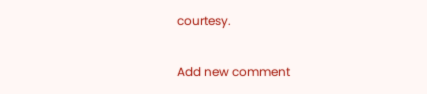courtesy.

Add new comment